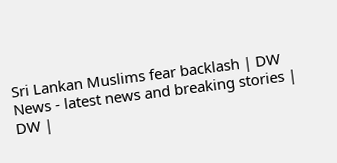Sri Lankan Muslims fear backlash | DW News - latest news and breaking stories | DW |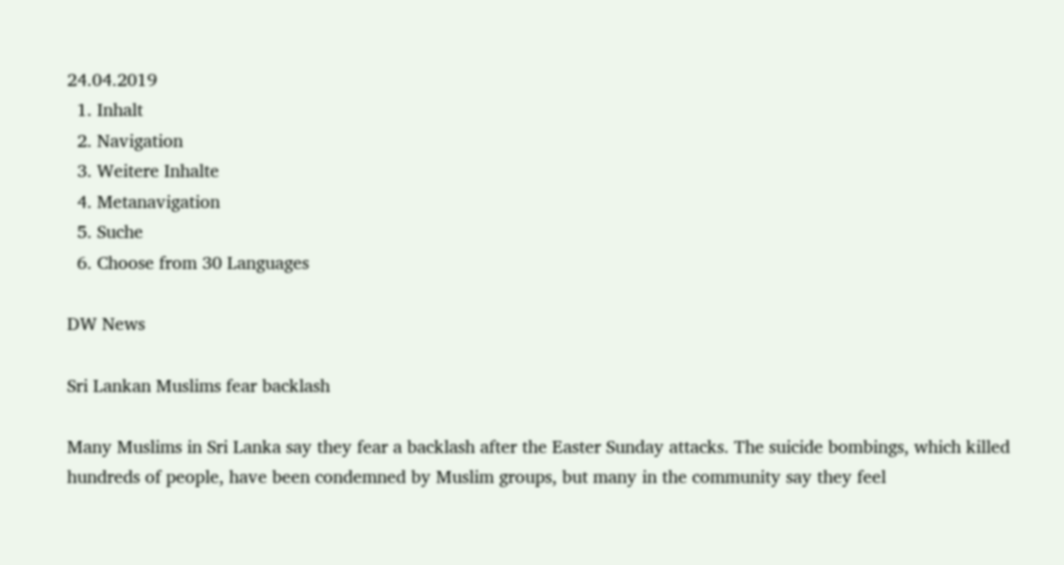24.04.2019
  1. Inhalt
  2. Navigation
  3. Weitere Inhalte
  4. Metanavigation
  5. Suche
  6. Choose from 30 Languages

DW News

Sri Lankan Muslims fear backlash

Many Muslims in Sri Lanka say they fear a backlash after the Easter Sunday attacks. The suicide bombings, which killed hundreds of people, have been condemned by Muslim groups, but many in the community say they feel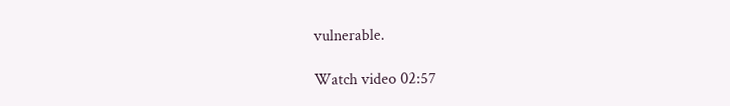vulnerable.

Watch video 02:57